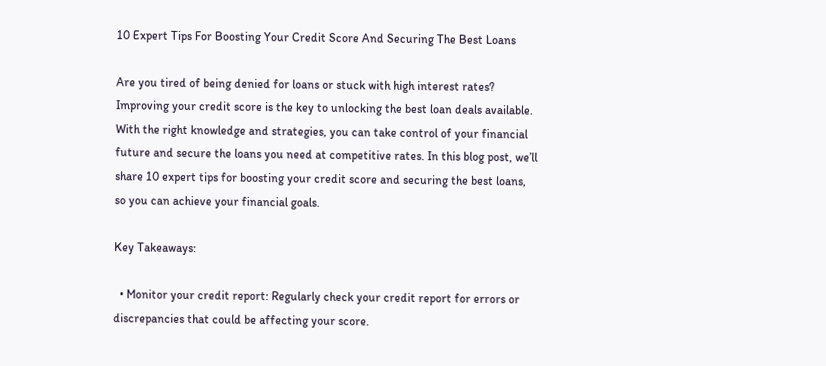10 Expert Tips For Boosting Your Credit Score And Securing The Best Loans

Are you tired of being denied for loans or stuck with high interest rates? Improving your credit score is the key to unlocking the best loan deals available. With the right knowledge and strategies, you can take control of your financial future and secure the loans you need at competitive rates. In this blog post, we’ll share 10 expert tips for boosting your credit score and securing the best loans, so you can achieve your financial goals.

Key Takeaways:

  • Monitor your credit report: Regularly check your credit report for errors or discrepancies that could be affecting your score.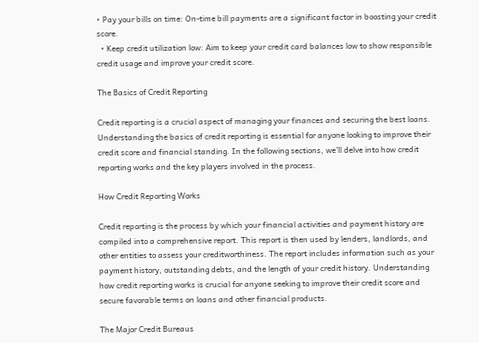• Pay your bills on time: On-time bill payments are a significant factor in boosting your credit score.
  • Keep credit utilization low: Aim to keep your credit card balances low to show responsible credit usage and improve your credit score.

The Basics of Credit Reporting

Credit reporting is a crucial aspect of managing your finances and securing the best loans. Understanding the basics of credit reporting is essential for anyone looking to improve their credit score and financial standing. In the following sections, we’ll delve into how credit reporting works and the key players involved in the process.

How Credit Reporting Works

Credit reporting is the process by which your financial activities and payment history are compiled into a comprehensive report. This report is then used by lenders, landlords, and other entities to assess your creditworthiness. The report includes information such as your payment history, outstanding debts, and the length of your credit history. Understanding how credit reporting works is crucial for anyone seeking to improve their credit score and secure favorable terms on loans and other financial products.

The Major Credit Bureaus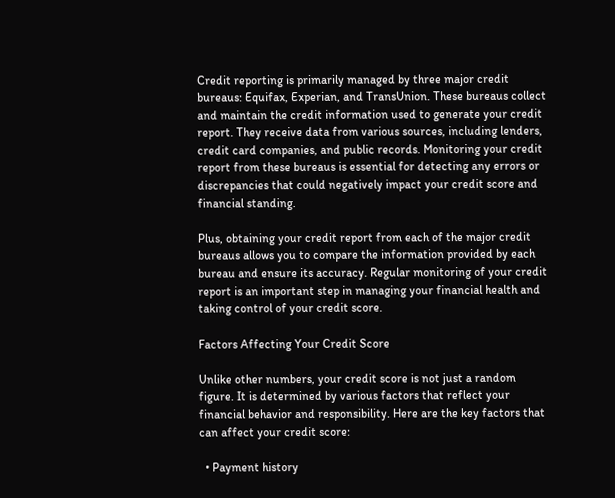Credit reporting is primarily managed by three major credit bureaus: Equifax, Experian, and TransUnion. These bureaus collect and maintain the credit information used to generate your credit report. They receive data from various sources, including lenders, credit card companies, and public records. Monitoring your credit report from these bureaus is essential for detecting any errors or discrepancies that could negatively impact your credit score and financial standing.

Plus, obtaining your credit report from each of the major credit bureaus allows you to compare the information provided by each bureau and ensure its accuracy. Regular monitoring of your credit report is an important step in managing your financial health and taking control of your credit score.

Factors Affecting Your Credit Score

Unlike other numbers, your credit score is not just a random figure. It is determined by various factors that reflect your financial behavior and responsibility. Here are the key factors that can affect your credit score:

  • Payment history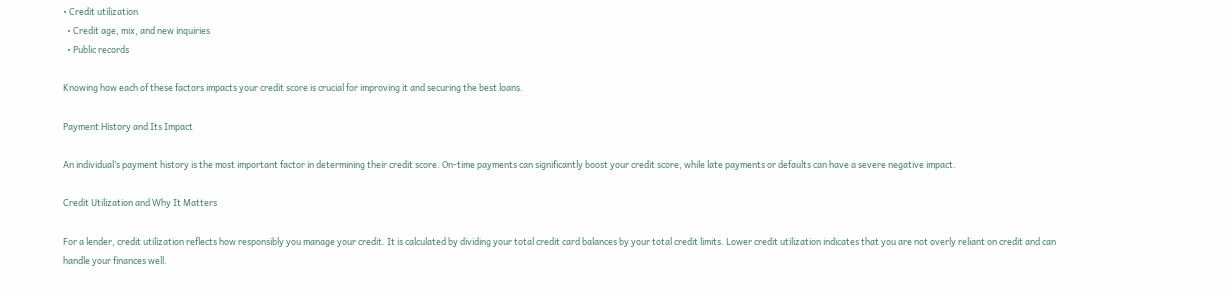• Credit utilization
  • Credit age, mix, and new inquiries
  • Public records

Knowing how each of these factors impacts your credit score is crucial for improving it and securing the best loans.

Payment History and Its Impact

An individual’s payment history is the most important factor in determining their credit score. On-time payments can significantly boost your credit score, while late payments or defaults can have a severe negative impact.

Credit Utilization and Why It Matters

For a lender, credit utilization reflects how responsibly you manage your credit. It is calculated by dividing your total credit card balances by your total credit limits. Lower credit utilization indicates that you are not overly reliant on credit and can handle your finances well.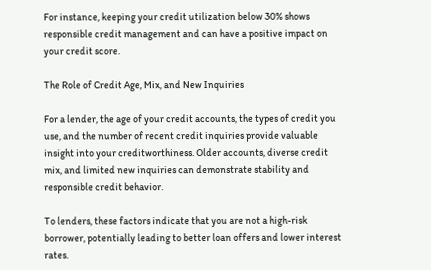For instance, keeping your credit utilization below 30% shows responsible credit management and can have a positive impact on your credit score.

The Role of Credit Age, Mix, and New Inquiries

For a lender, the age of your credit accounts, the types of credit you use, and the number of recent credit inquiries provide valuable insight into your creditworthiness. Older accounts, diverse credit mix, and limited new inquiries can demonstrate stability and responsible credit behavior.

To lenders, these factors indicate that you are not a high-risk borrower, potentially leading to better loan offers and lower interest rates.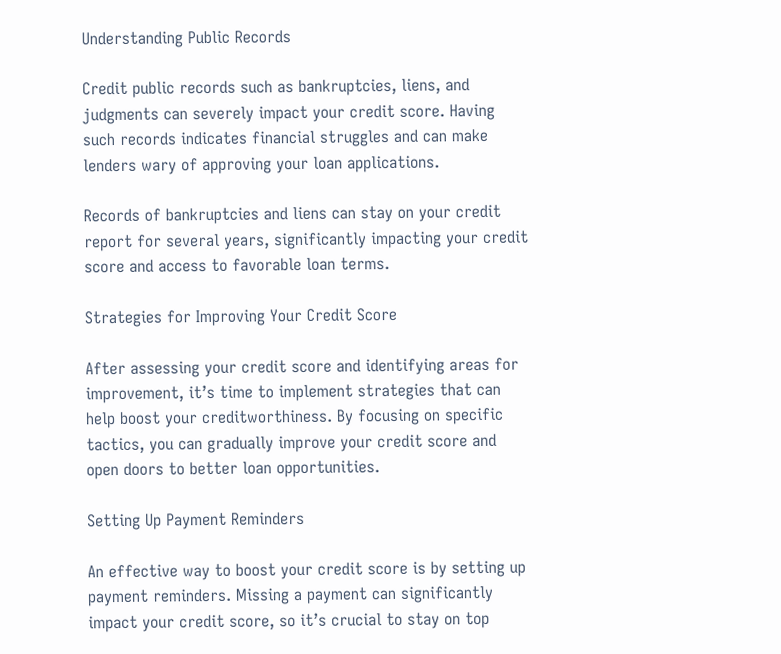Understanding Public Records

Credit public records such as bankruptcies, liens, and judgments can severely impact your credit score. Having such records indicates financial struggles and can make lenders wary of approving your loan applications.

Records of bankruptcies and liens can stay on your credit report for several years, significantly impacting your credit score and access to favorable loan terms.

Strategies for Improving Your Credit Score

After assessing your credit score and identifying areas for improvement, it’s time to implement strategies that can help boost your creditworthiness. By focusing on specific tactics, you can gradually improve your credit score and open doors to better loan opportunities.

Setting Up Payment Reminders

An effective way to boost your credit score is by setting up payment reminders. Missing a payment can significantly impact your credit score, so it’s crucial to stay on top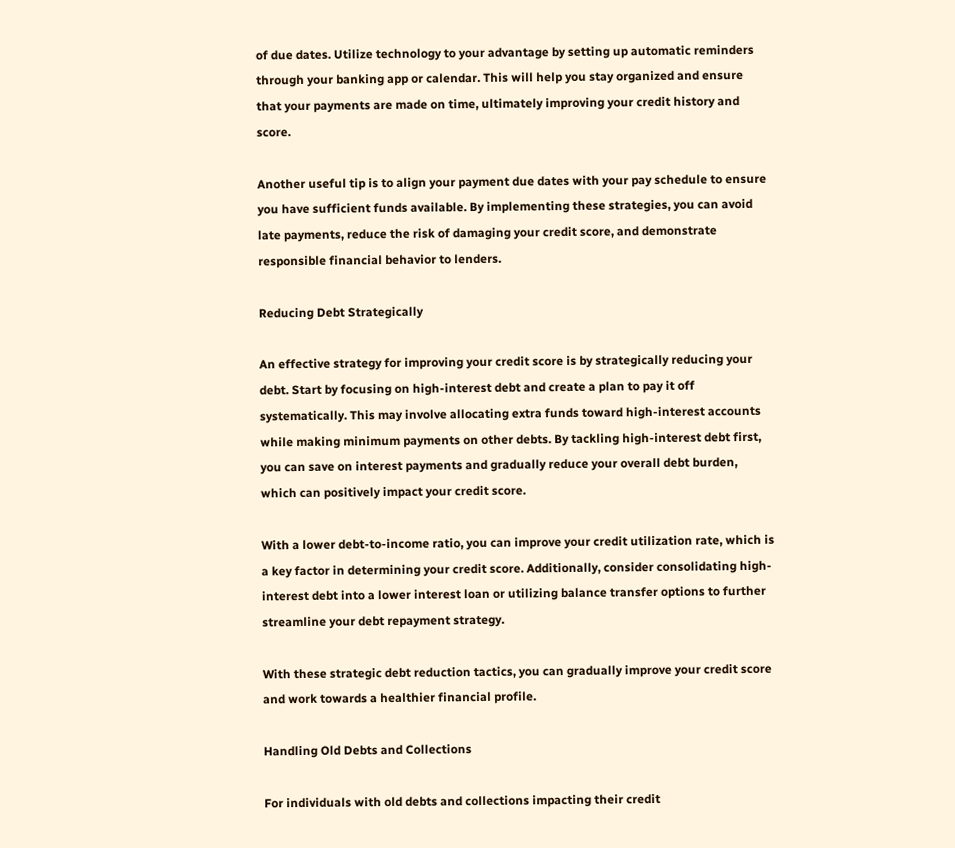of due dates. Utilize technology to your advantage by setting up automatic reminders through your banking app or calendar. This will help you stay organized and ensure that your payments are made on time, ultimately improving your credit history and score.

Another useful tip is to align your payment due dates with your pay schedule to ensure you have sufficient funds available. By implementing these strategies, you can avoid late payments, reduce the risk of damaging your credit score, and demonstrate responsible financial behavior to lenders.

Reducing Debt Strategically

An effective strategy for improving your credit score is by strategically reducing your debt. Start by focusing on high-interest debt and create a plan to pay it off systematically. This may involve allocating extra funds toward high-interest accounts while making minimum payments on other debts. By tackling high-interest debt first, you can save on interest payments and gradually reduce your overall debt burden, which can positively impact your credit score.

With a lower debt-to-income ratio, you can improve your credit utilization rate, which is a key factor in determining your credit score. Additionally, consider consolidating high-interest debt into a lower interest loan or utilizing balance transfer options to further streamline your debt repayment strategy.

With these strategic debt reduction tactics, you can gradually improve your credit score and work towards a healthier financial profile.

Handling Old Debts and Collections

For individuals with old debts and collections impacting their credit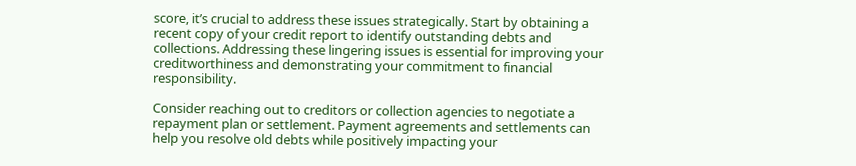score, it’s crucial to address these issues strategically. Start by obtaining a recent copy of your credit report to identify outstanding debts and collections. Addressing these lingering issues is essential for improving your creditworthiness and demonstrating your commitment to financial responsibility.

Consider reaching out to creditors or collection agencies to negotiate a repayment plan or settlement. Payment agreements and settlements can help you resolve old debts while positively impacting your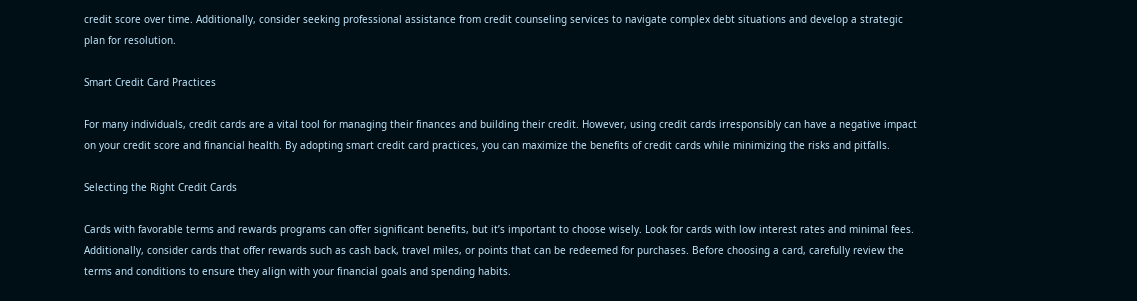credit score over time. Additionally, consider seeking professional assistance from credit counseling services to navigate complex debt situations and develop a strategic plan for resolution.

Smart Credit Card Practices

For many individuals, credit cards are a vital tool for managing their finances and building their credit. However, using credit cards irresponsibly can have a negative impact on your credit score and financial health. By adopting smart credit card practices, you can maximize the benefits of credit cards while minimizing the risks and pitfalls.

Selecting the Right Credit Cards

Cards with favorable terms and rewards programs can offer significant benefits, but it’s important to choose wisely. Look for cards with low interest rates and minimal fees. Additionally, consider cards that offer rewards such as cash back, travel miles, or points that can be redeemed for purchases. Before choosing a card, carefully review the terms and conditions to ensure they align with your financial goals and spending habits.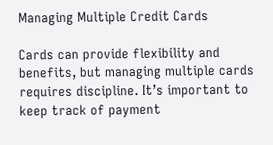Managing Multiple Credit Cards

Cards can provide flexibility and benefits, but managing multiple cards requires discipline. It’s important to keep track of payment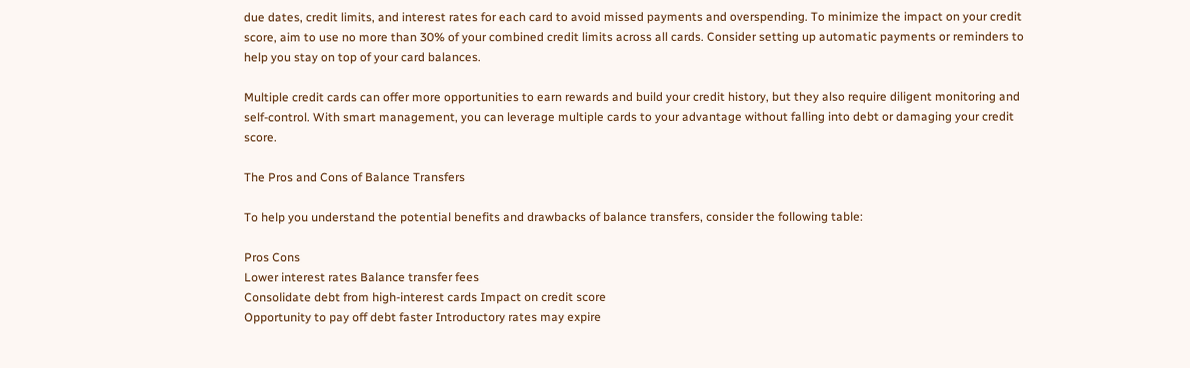due dates, credit limits, and interest rates for each card to avoid missed payments and overspending. To minimize the impact on your credit score, aim to use no more than 30% of your combined credit limits across all cards. Consider setting up automatic payments or reminders to help you stay on top of your card balances.

Multiple credit cards can offer more opportunities to earn rewards and build your credit history, but they also require diligent monitoring and self-control. With smart management, you can leverage multiple cards to your advantage without falling into debt or damaging your credit score.

The Pros and Cons of Balance Transfers

To help you understand the potential benefits and drawbacks of balance transfers, consider the following table:

Pros Cons
Lower interest rates Balance transfer fees
Consolidate debt from high-interest cards Impact on credit score
Opportunity to pay off debt faster Introductory rates may expire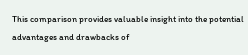This comparison provides valuable insight into the potential advantages and drawbacks of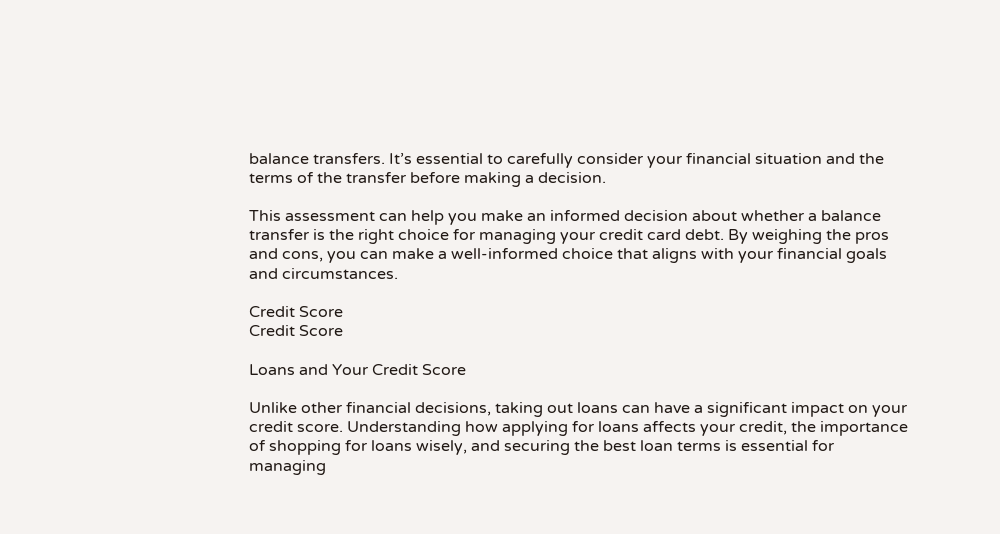balance transfers. It’s essential to carefully consider your financial situation and the terms of the transfer before making a decision.

This assessment can help you make an informed decision about whether a balance transfer is the right choice for managing your credit card debt. By weighing the pros and cons, you can make a well-informed choice that aligns with your financial goals and circumstances.

Credit Score
Credit Score

Loans and Your Credit Score

Unlike other financial decisions, taking out loans can have a significant impact on your credit score. Understanding how applying for loans affects your credit, the importance of shopping for loans wisely, and securing the best loan terms is essential for managing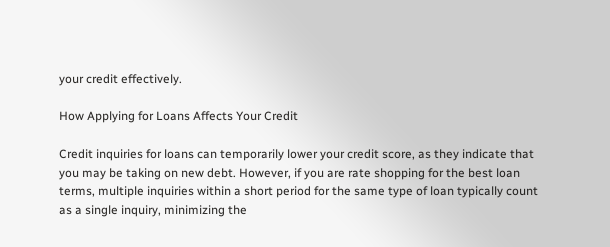your credit effectively.

How Applying for Loans Affects Your Credit

Credit inquiries for loans can temporarily lower your credit score, as they indicate that you may be taking on new debt. However, if you are rate shopping for the best loan terms, multiple inquiries within a short period for the same type of loan typically count as a single inquiry, minimizing the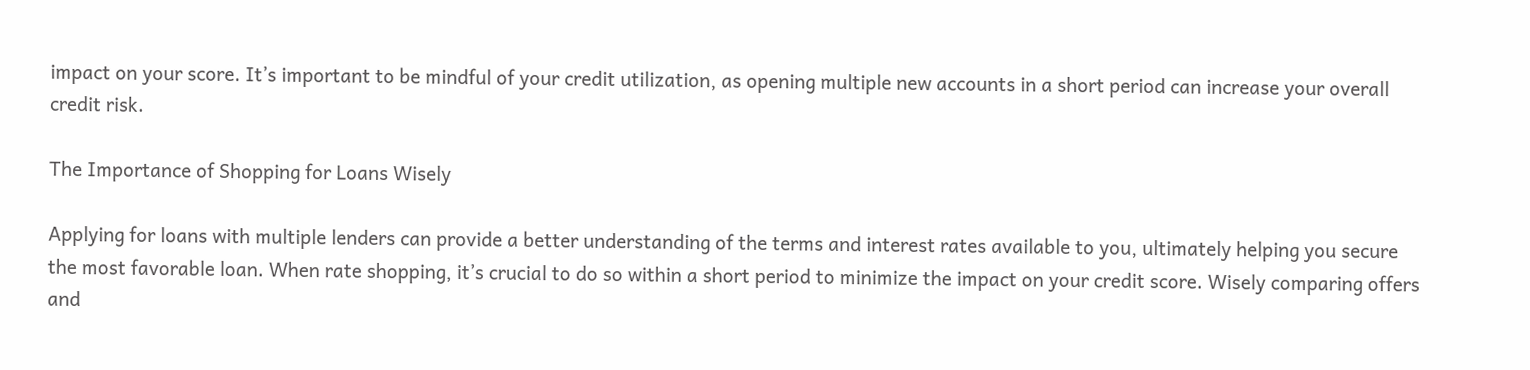impact on your score. It’s important to be mindful of your credit utilization, as opening multiple new accounts in a short period can increase your overall credit risk.

The Importance of Shopping for Loans Wisely

Applying for loans with multiple lenders can provide a better understanding of the terms and interest rates available to you, ultimately helping you secure the most favorable loan. When rate shopping, it’s crucial to do so within a short period to minimize the impact on your credit score. Wisely comparing offers and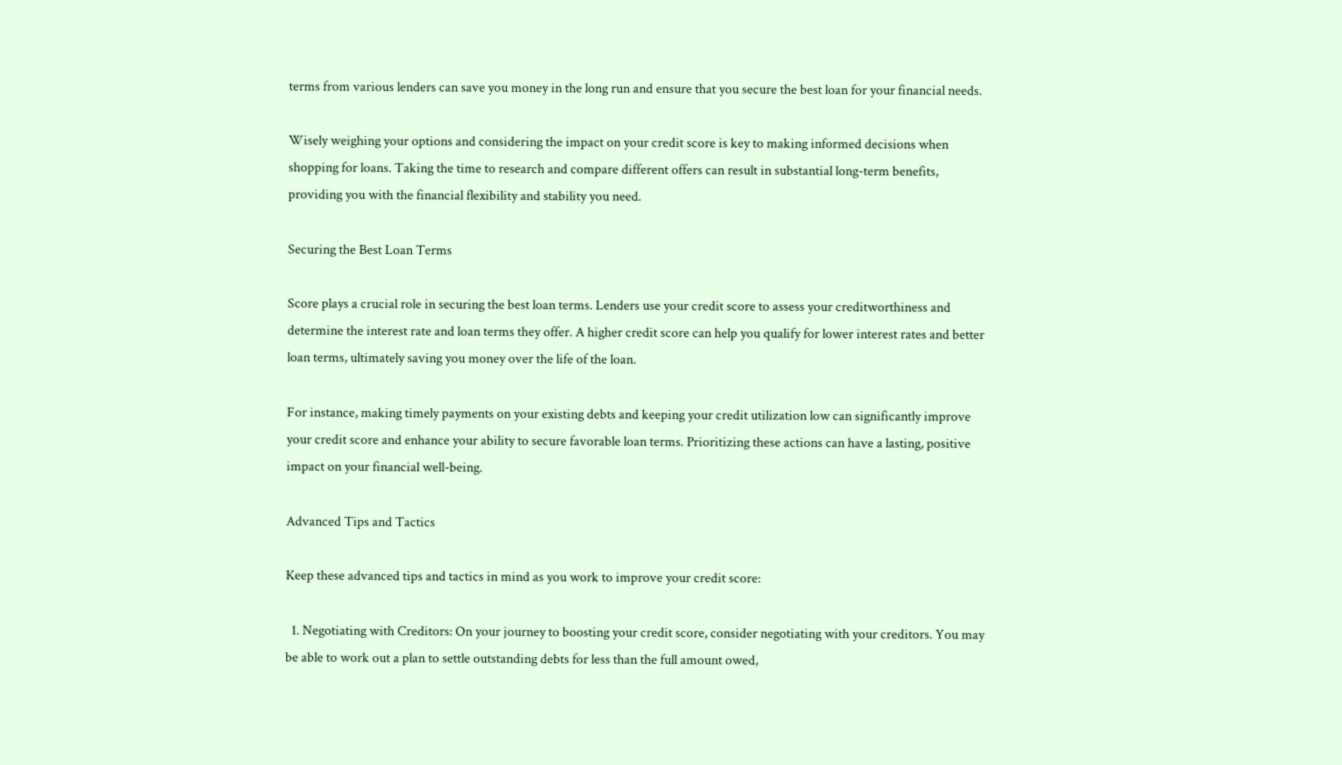terms from various lenders can save you money in the long run and ensure that you secure the best loan for your financial needs.

Wisely weighing your options and considering the impact on your credit score is key to making informed decisions when shopping for loans. Taking the time to research and compare different offers can result in substantial long-term benefits, providing you with the financial flexibility and stability you need.

Securing the Best Loan Terms

Score plays a crucial role in securing the best loan terms. Lenders use your credit score to assess your creditworthiness and determine the interest rate and loan terms they offer. A higher credit score can help you qualify for lower interest rates and better loan terms, ultimately saving you money over the life of the loan.

For instance, making timely payments on your existing debts and keeping your credit utilization low can significantly improve your credit score and enhance your ability to secure favorable loan terms. Prioritizing these actions can have a lasting, positive impact on your financial well-being.

Advanced Tips and Tactics

Keep these advanced tips and tactics in mind as you work to improve your credit score:

  1. Negotiating with Creditors: On your journey to boosting your credit score, consider negotiating with your creditors. You may be able to work out a plan to settle outstanding debts for less than the full amount owed,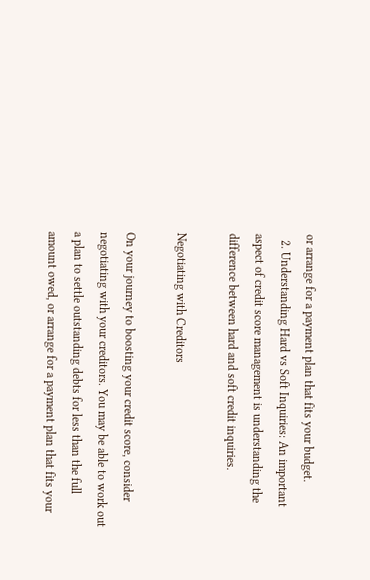or arrange for a payment plan that fits your budget.
  2. Understanding Hard vs Soft Inquiries: An important aspect of credit score management is understanding the difference between hard and soft credit inquiries.

Negotiating with Creditors

On your journey to boosting your credit score, consider negotiating with your creditors. You may be able to work out a plan to settle outstanding debts for less than the full amount owed, or arrange for a payment plan that fits your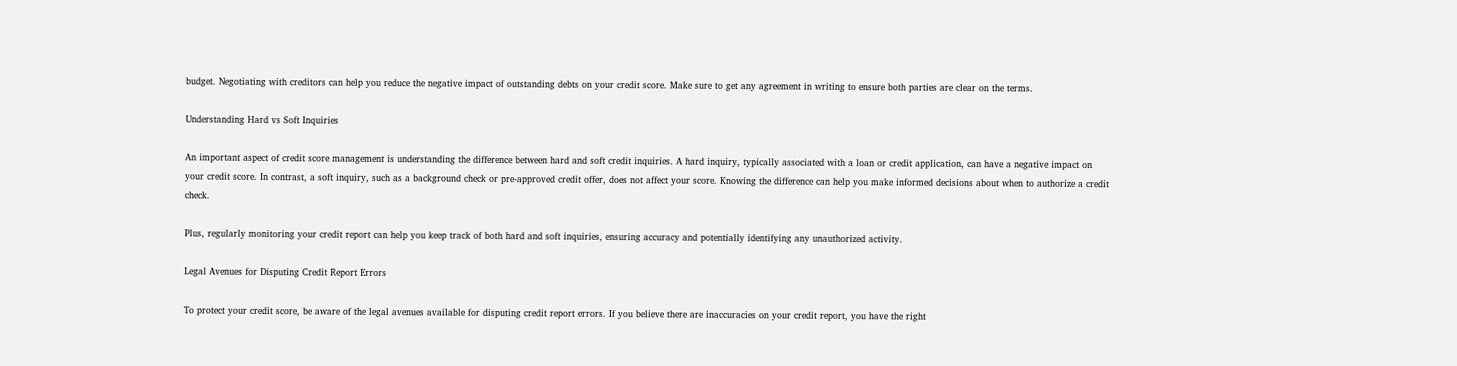budget. Negotiating with creditors can help you reduce the negative impact of outstanding debts on your credit score. Make sure to get any agreement in writing to ensure both parties are clear on the terms.

Understanding Hard vs Soft Inquiries

An important aspect of credit score management is understanding the difference between hard and soft credit inquiries. A hard inquiry, typically associated with a loan or credit application, can have a negative impact on your credit score. In contrast, a soft inquiry, such as a background check or pre-approved credit offer, does not affect your score. Knowing the difference can help you make informed decisions about when to authorize a credit check.

Plus, regularly monitoring your credit report can help you keep track of both hard and soft inquiries, ensuring accuracy and potentially identifying any unauthorized activity.

Legal Avenues for Disputing Credit Report Errors

To protect your credit score, be aware of the legal avenues available for disputing credit report errors. If you believe there are inaccuracies on your credit report, you have the right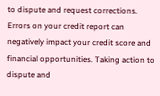to dispute and request corrections. Errors on your credit report can negatively impact your credit score and financial opportunities. Taking action to dispute and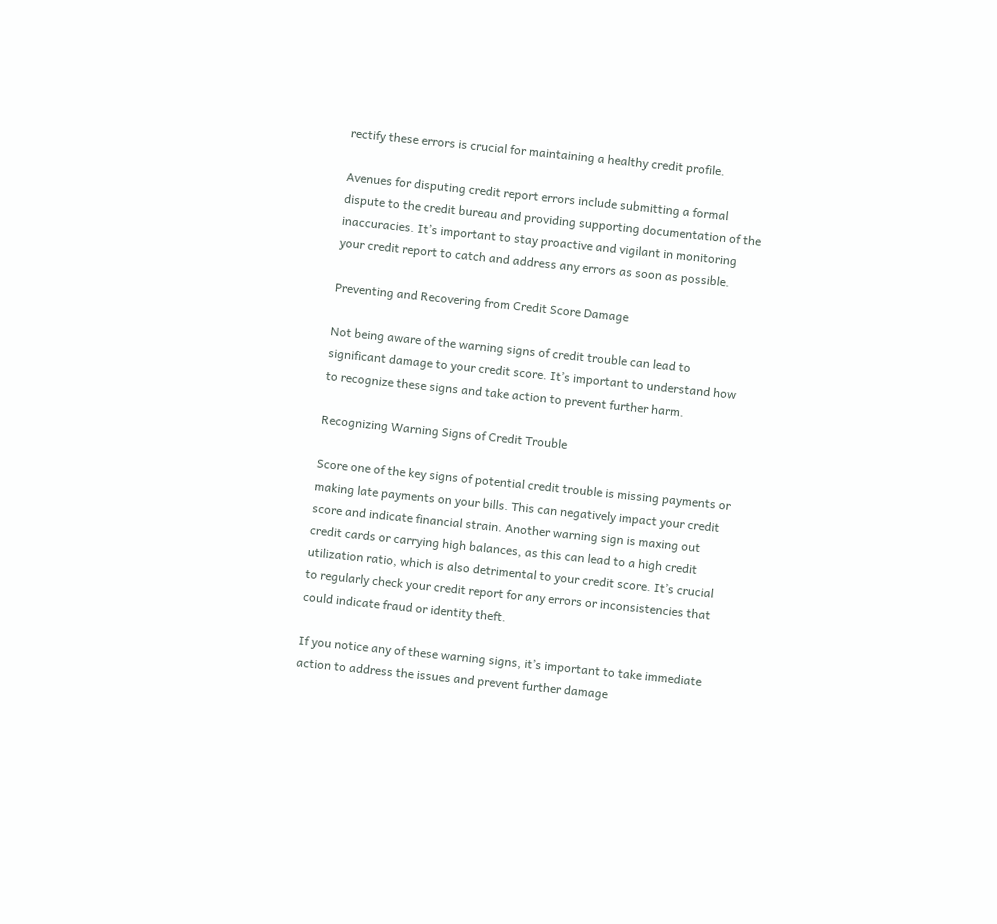rectify these errors is crucial for maintaining a healthy credit profile.

Avenues for disputing credit report errors include submitting a formal dispute to the credit bureau and providing supporting documentation of the inaccuracies. It’s important to stay proactive and vigilant in monitoring your credit report to catch and address any errors as soon as possible.

Preventing and Recovering from Credit Score Damage

Not being aware of the warning signs of credit trouble can lead to significant damage to your credit score. It’s important to understand how to recognize these signs and take action to prevent further harm.

Recognizing Warning Signs of Credit Trouble

Score one of the key signs of potential credit trouble is missing payments or making late payments on your bills. This can negatively impact your credit score and indicate financial strain. Another warning sign is maxing out credit cards or carrying high balances, as this can lead to a high credit utilization ratio, which is also detrimental to your credit score. It’s crucial to regularly check your credit report for any errors or inconsistencies that could indicate fraud or identity theft.

If you notice any of these warning signs, it’s important to take immediate action to address the issues and prevent further damage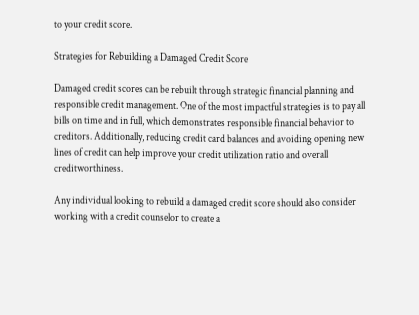to your credit score.

Strategies for Rebuilding a Damaged Credit Score

Damaged credit scores can be rebuilt through strategic financial planning and responsible credit management. One of the most impactful strategies is to pay all bills on time and in full, which demonstrates responsible financial behavior to creditors. Additionally, reducing credit card balances and avoiding opening new lines of credit can help improve your credit utilization ratio and overall creditworthiness.

Any individual looking to rebuild a damaged credit score should also consider working with a credit counselor to create a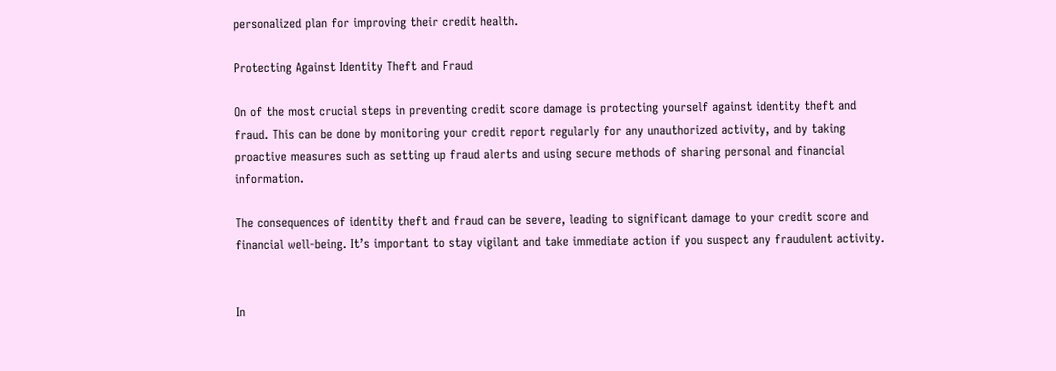personalized plan for improving their credit health.

Protecting Against Identity Theft and Fraud

On of the most crucial steps in preventing credit score damage is protecting yourself against identity theft and fraud. This can be done by monitoring your credit report regularly for any unauthorized activity, and by taking proactive measures such as setting up fraud alerts and using secure methods of sharing personal and financial information.

The consequences of identity theft and fraud can be severe, leading to significant damage to your credit score and financial well-being. It’s important to stay vigilant and take immediate action if you suspect any fraudulent activity.


In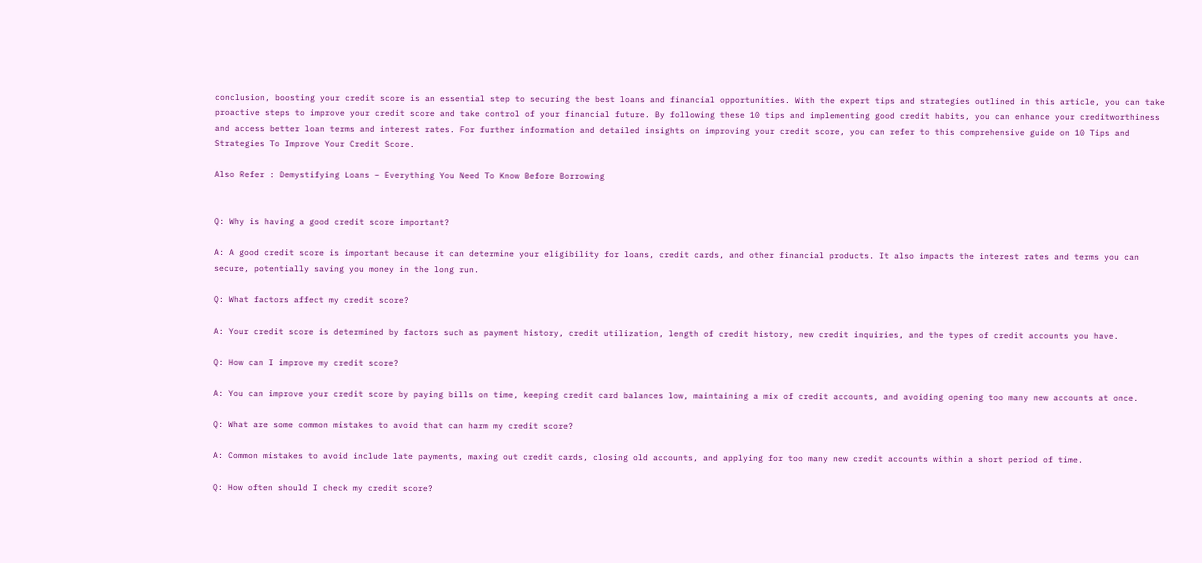conclusion, boosting your credit score is an essential step to securing the best loans and financial opportunities. With the expert tips and strategies outlined in this article, you can take proactive steps to improve your credit score and take control of your financial future. By following these 10 tips and implementing good credit habits, you can enhance your creditworthiness and access better loan terms and interest rates. For further information and detailed insights on improving your credit score, you can refer to this comprehensive guide on 10 Tips and Strategies To Improve Your Credit Score.

Also Refer : Demystifying Loans – Everything You Need To Know Before Borrowing


Q: Why is having a good credit score important?

A: A good credit score is important because it can determine your eligibility for loans, credit cards, and other financial products. It also impacts the interest rates and terms you can secure, potentially saving you money in the long run.

Q: What factors affect my credit score?

A: Your credit score is determined by factors such as payment history, credit utilization, length of credit history, new credit inquiries, and the types of credit accounts you have.

Q: How can I improve my credit score?

A: You can improve your credit score by paying bills on time, keeping credit card balances low, maintaining a mix of credit accounts, and avoiding opening too many new accounts at once.

Q: What are some common mistakes to avoid that can harm my credit score?

A: Common mistakes to avoid include late payments, maxing out credit cards, closing old accounts, and applying for too many new credit accounts within a short period of time.

Q: How often should I check my credit score?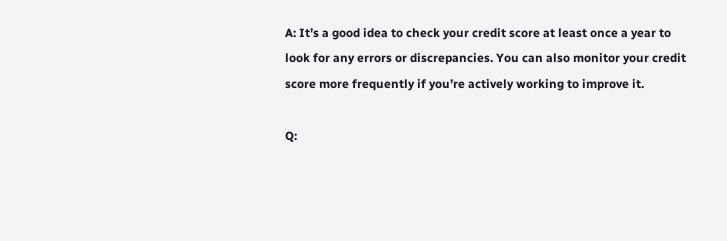A: It’s a good idea to check your credit score at least once a year to look for any errors or discrepancies. You can also monitor your credit score more frequently if you’re actively working to improve it.

Q: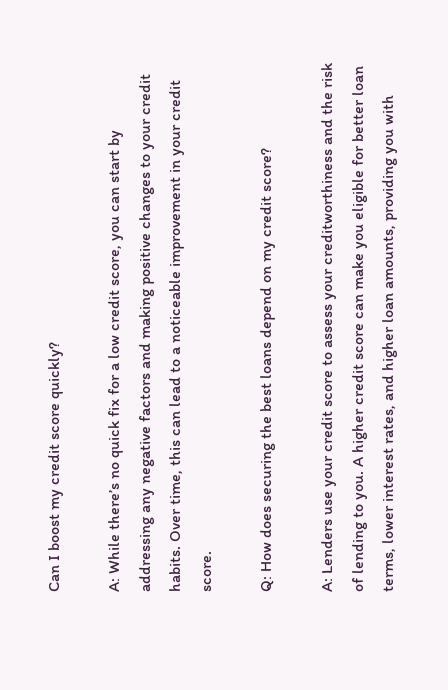Can I boost my credit score quickly?

A: While there’s no quick fix for a low credit score, you can start by addressing any negative factors and making positive changes to your credit habits. Over time, this can lead to a noticeable improvement in your credit score.

Q: How does securing the best loans depend on my credit score?

A: Lenders use your credit score to assess your creditworthiness and the risk of lending to you. A higher credit score can make you eligible for better loan terms, lower interest rates, and higher loan amounts, providing you with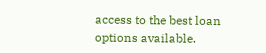access to the best loan options available.